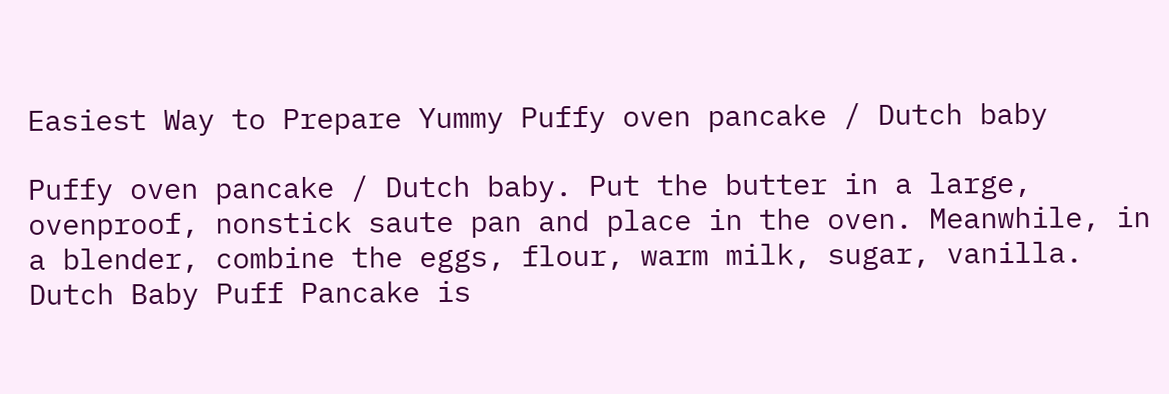Easiest Way to Prepare Yummy Puffy oven pancake / Dutch baby

Puffy oven pancake / Dutch baby. Put the butter in a large, ovenproof, nonstick saute pan and place in the oven. Meanwhile, in a blender, combine the eggs, flour, warm milk, sugar, vanilla. Dutch Baby Puff Pancake is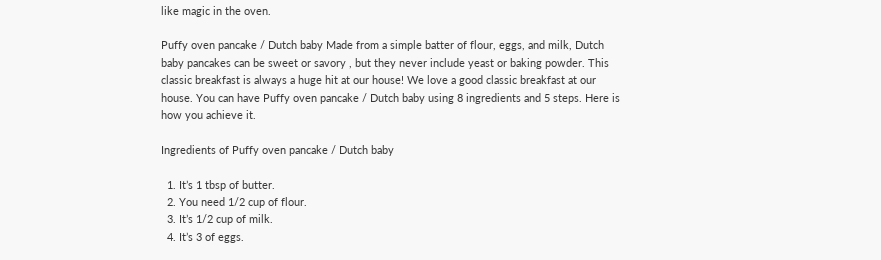like magic in the oven.

Puffy oven pancake / Dutch baby Made from a simple batter of flour, eggs, and milk, Dutch baby pancakes can be sweet or savory , but they never include yeast or baking powder. This classic breakfast is always a huge hit at our house! We love a good classic breakfast at our house. You can have Puffy oven pancake / Dutch baby using 8 ingredients and 5 steps. Here is how you achieve it.

Ingredients of Puffy oven pancake / Dutch baby

  1. It’s 1 tbsp of butter.
  2. You need 1/2 cup of flour.
  3. It’s 1/2 cup of milk.
  4. It’s 3 of eggs.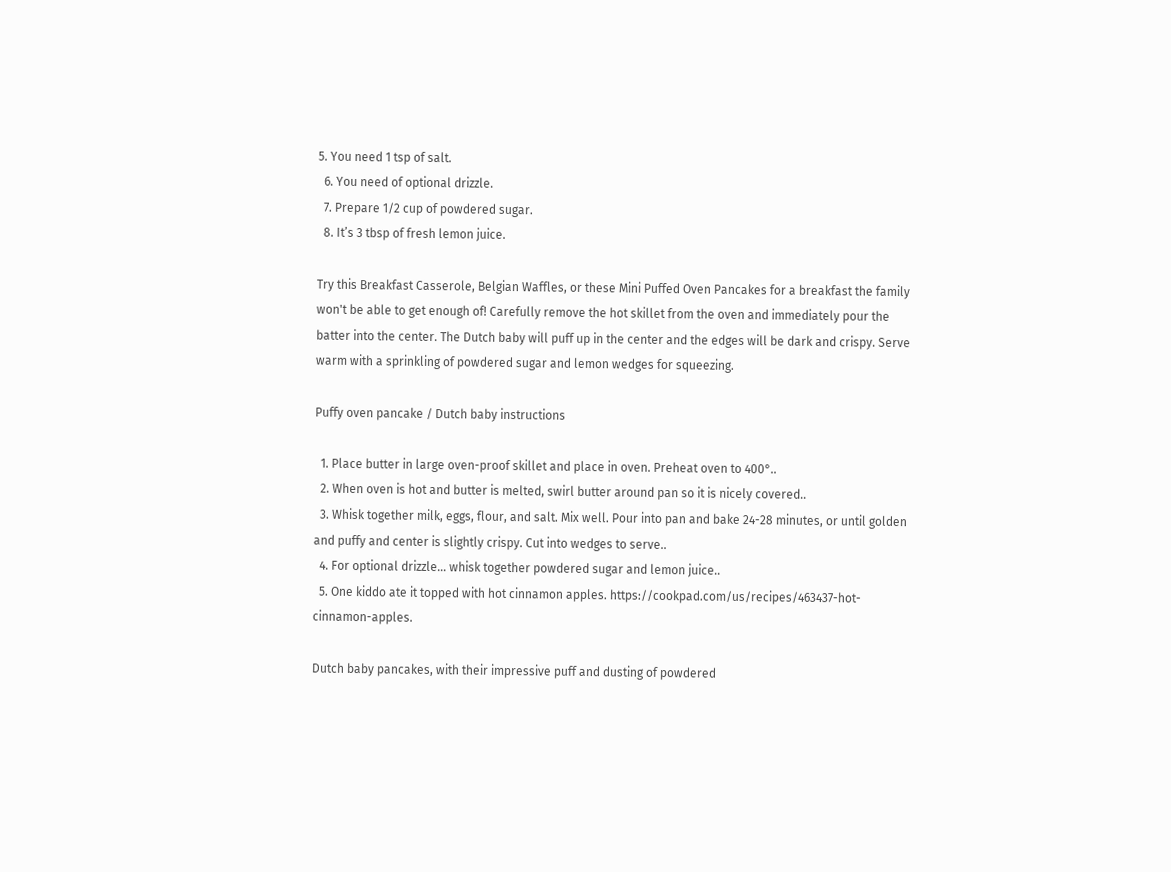5. You need 1 tsp of salt.
  6. You need of optional drizzle.
  7. Prepare 1/2 cup of powdered sugar.
  8. It’s 3 tbsp of fresh lemon juice.

Try this Breakfast Casserole, Belgian Waffles, or these Mini Puffed Oven Pancakes for a breakfast the family won't be able to get enough of! Carefully remove the hot skillet from the oven and immediately pour the batter into the center. The Dutch baby will puff up in the center and the edges will be dark and crispy. Serve warm with a sprinkling of powdered sugar and lemon wedges for squeezing.

Puffy oven pancake / Dutch baby instructions

  1. Place butter in large oven-proof skillet and place in oven. Preheat oven to 400°..
  2. When oven is hot and butter is melted, swirl butter around pan so it is nicely covered..
  3. Whisk together milk, eggs, flour, and salt. Mix well. Pour into pan and bake 24-28 minutes, or until golden and puffy and center is slightly crispy. Cut into wedges to serve..
  4. For optional drizzle… whisk together powdered sugar and lemon juice..
  5. One kiddo ate it topped with hot cinnamon apples. https://cookpad.com/us/recipes/463437-hot-cinnamon-apples.

Dutch baby pancakes, with their impressive puff and dusting of powdered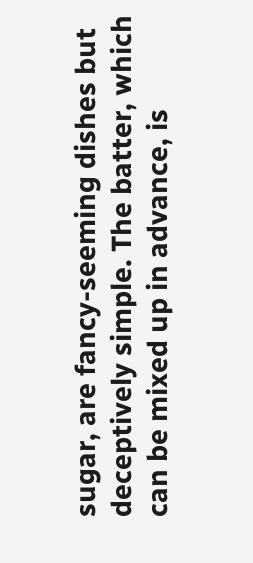sugar, are fancy-seeming dishes but deceptively simple. The batter, which can be mixed up in advance, is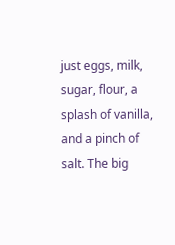just eggs, milk, sugar, flour, a splash of vanilla, and a pinch of salt. The big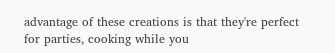advantage of these creations is that they're perfect for parties, cooking while you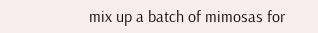mix up a batch of mimosas for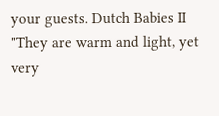your guests. Dutch Babies II "They are warm and light, yet very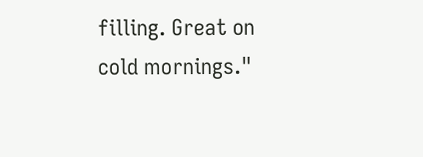filling. Great on cold mornings."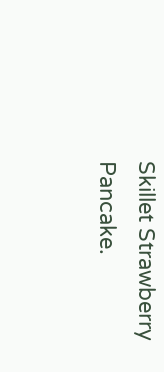Skillet Strawberry Pancake.